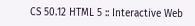CS 50.12 HTML 5 :: Interactive Web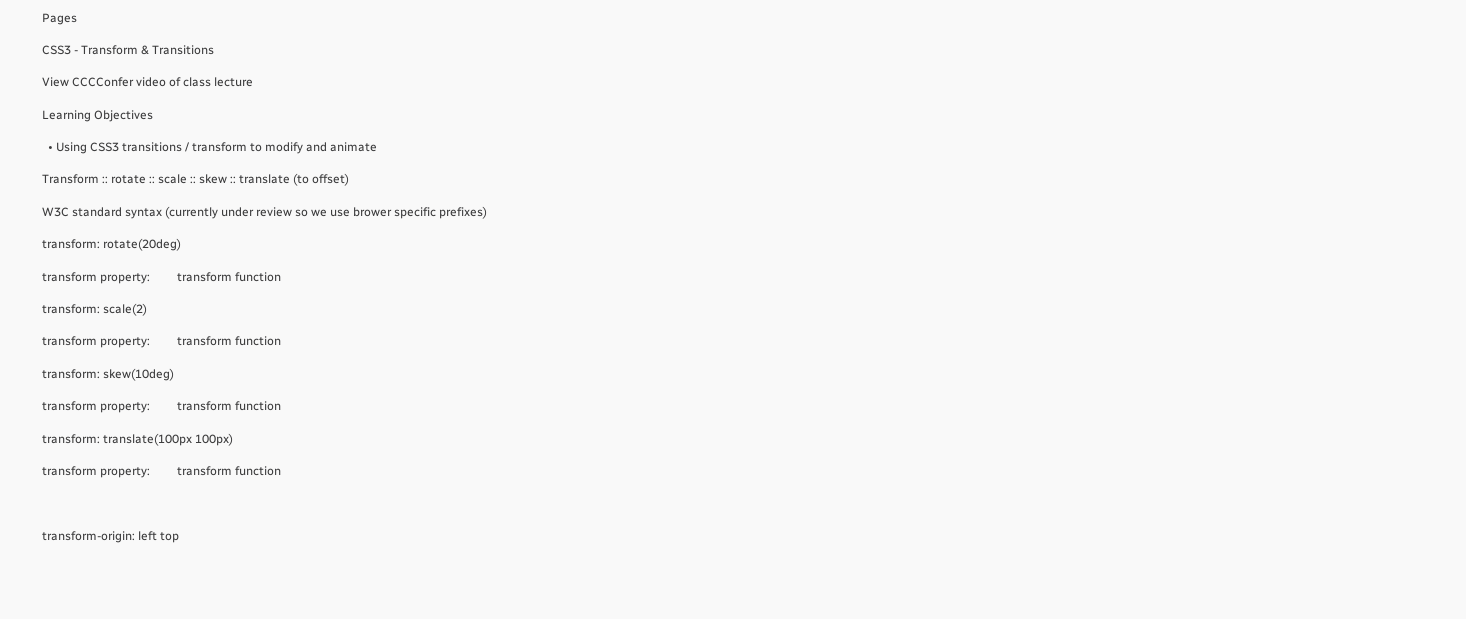Pages

CSS3 - Transform & Transitions

View CCCConfer video of class lecture

Learning Objectives

  • Using CSS3 transitions / transform to modify and animate

Transform :: rotate :: scale :: skew :: translate (to offset)

W3C standard syntax (currently under review so we use brower specific prefixes)

transform: rotate(20deg)

transform property:         transform function

transform: scale(2)

transform property:         transform function

transform: skew(10deg)

transform property:         transform function

transform: translate(100px 100px)

transform property:         transform function



transform-origin: left top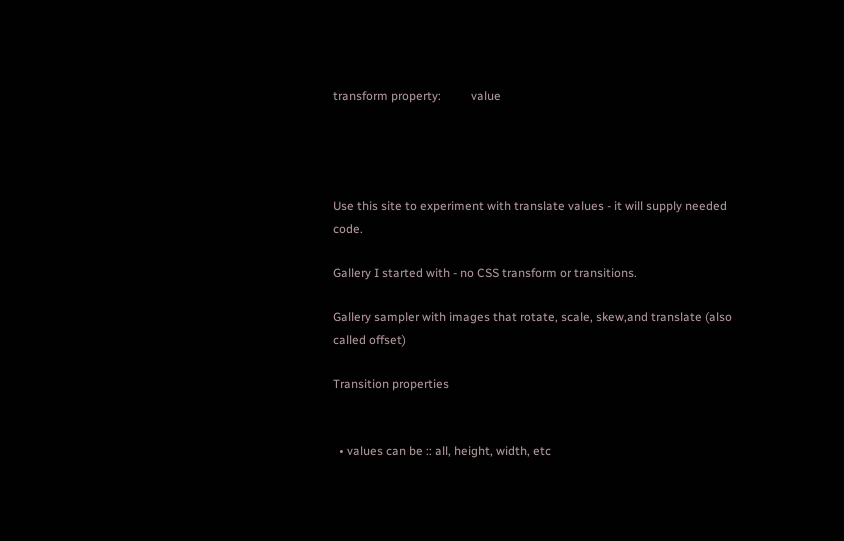transform property:          value




Use this site to experiment with translate values - it will supply needed code.

Gallery I started with - no CSS transform or transitions.

Gallery sampler with images that rotate, scale, skew,and translate (also called offset)

Transition properties


  • values can be :: all, height, width, etc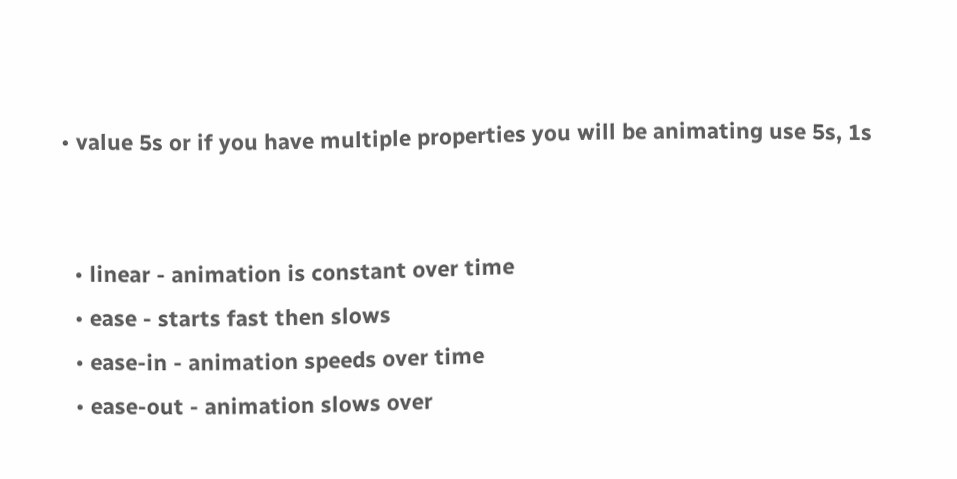• value 5s or if you have multiple properties you will be animating use 5s, 1s


  • linear - animation is constant over time
  • ease - starts fast then slows
  • ease-in - animation speeds over time
  • ease-out - animation slows over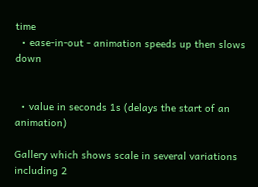time
  • ease-in-out - animation speeds up then slows down


  • value in seconds 1s (delays the start of an animation)

Gallery which shows scale in several variations including 2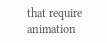that require animation